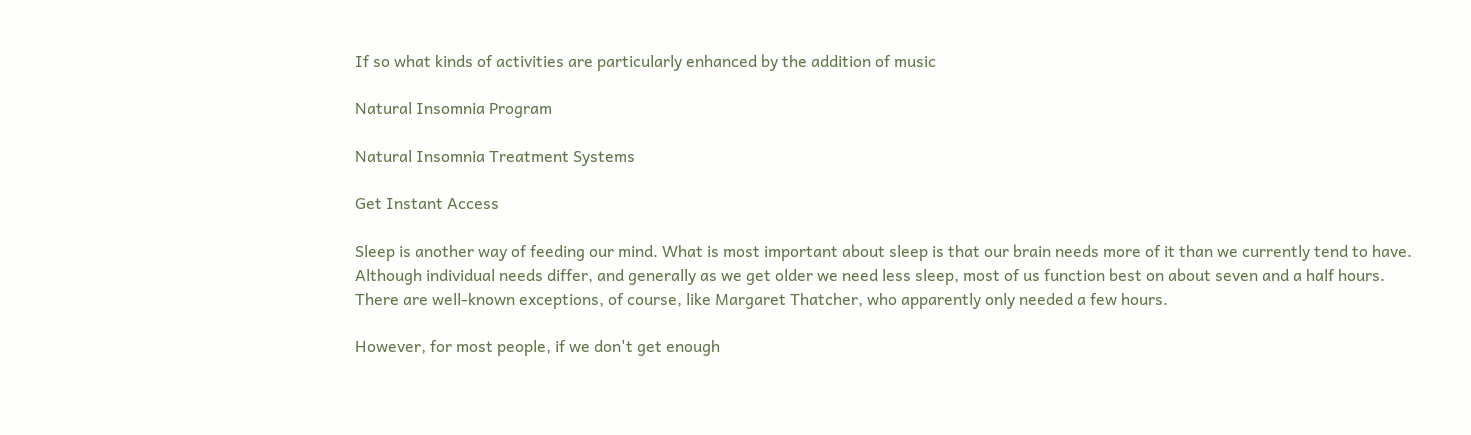If so what kinds of activities are particularly enhanced by the addition of music

Natural Insomnia Program

Natural Insomnia Treatment Systems

Get Instant Access

Sleep is another way of feeding our mind. What is most important about sleep is that our brain needs more of it than we currently tend to have. Although individual needs differ, and generally as we get older we need less sleep, most of us function best on about seven and a half hours. There are well-known exceptions, of course, like Margaret Thatcher, who apparently only needed a few hours.

However, for most people, if we don't get enough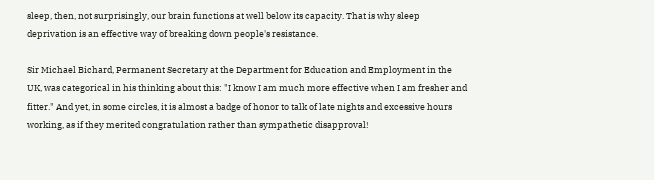sleep, then, not surprisingly, our brain functions at well below its capacity. That is why sleep deprivation is an effective way of breaking down people's resistance.

Sir Michael Bichard, Permanent Secretary at the Department for Education and Employment in the UK, was categorical in his thinking about this: "I know I am much more effective when I am fresher and fitter." And yet, in some circles, it is almost a badge of honor to talk of late nights and excessive hours working, as if they merited congratulation rather than sympathetic disapproval!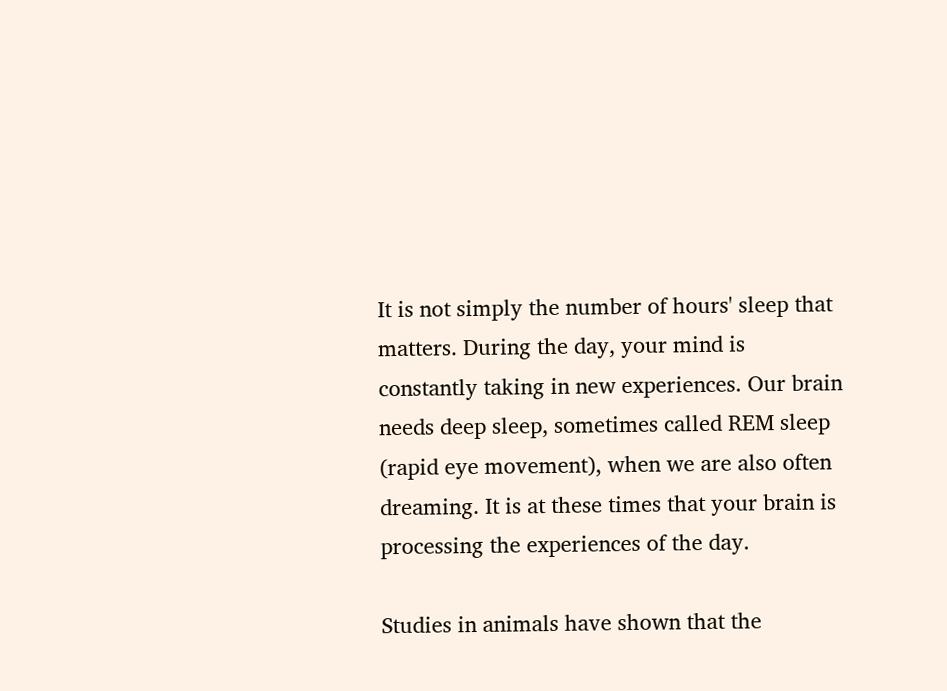It is not simply the number of hours' sleep that matters. During the day, your mind is constantly taking in new experiences. Our brain needs deep sleep, sometimes called REM sleep (rapid eye movement), when we are also often dreaming. It is at these times that your brain is processing the experiences of the day.

Studies in animals have shown that the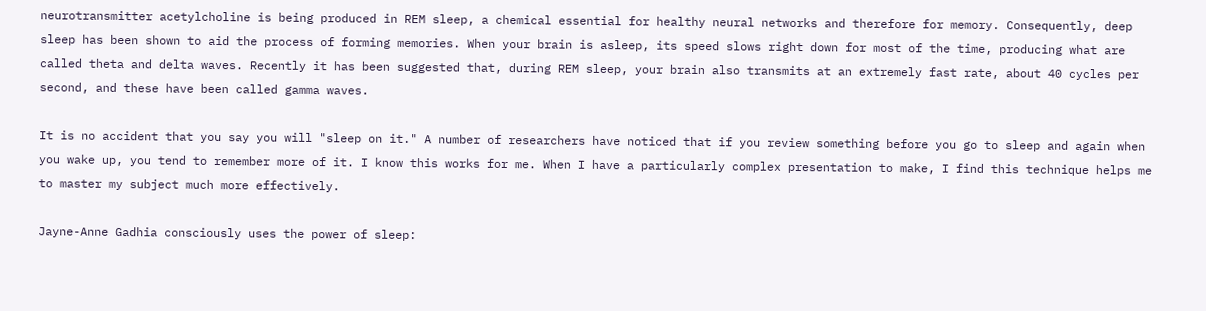neurotransmitter acetylcholine is being produced in REM sleep, a chemical essential for healthy neural networks and therefore for memory. Consequently, deep sleep has been shown to aid the process of forming memories. When your brain is asleep, its speed slows right down for most of the time, producing what are called theta and delta waves. Recently it has been suggested that, during REM sleep, your brain also transmits at an extremely fast rate, about 40 cycles per second, and these have been called gamma waves.

It is no accident that you say you will "sleep on it." A number of researchers have noticed that if you review something before you go to sleep and again when you wake up, you tend to remember more of it. I know this works for me. When I have a particularly complex presentation to make, I find this technique helps me to master my subject much more effectively.

Jayne-Anne Gadhia consciously uses the power of sleep: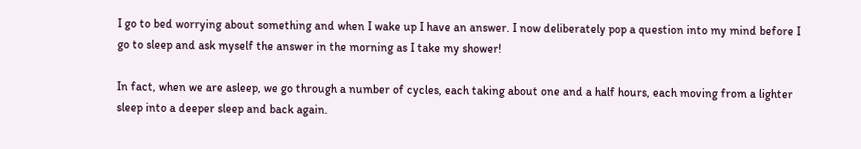I go to bed worrying about something and when I wake up I have an answer. I now deliberately pop a question into my mind before I go to sleep and ask myself the answer in the morning as I take my shower!

In fact, when we are asleep, we go through a number of cycles, each taking about one and a half hours, each moving from a lighter sleep into a deeper sleep and back again.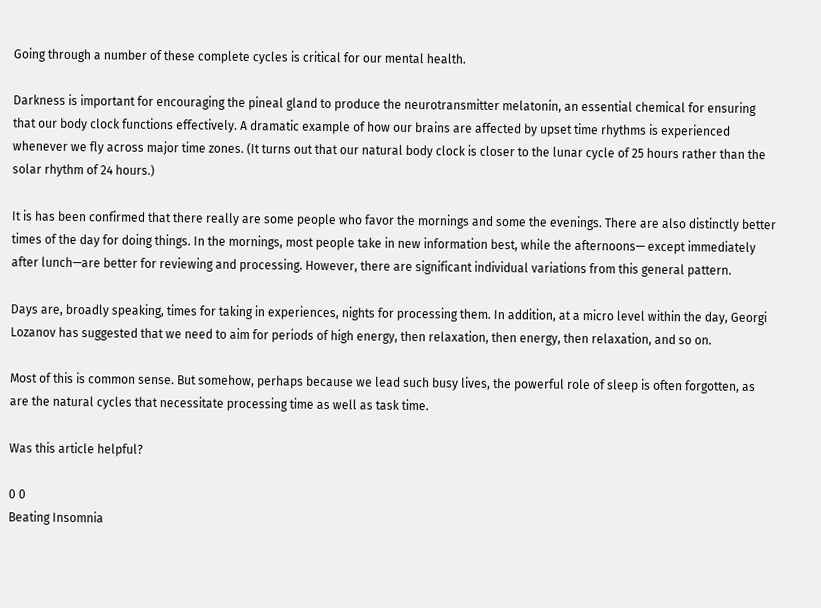Going through a number of these complete cycles is critical for our mental health.

Darkness is important for encouraging the pineal gland to produce the neurotransmitter melatonin, an essential chemical for ensuring that our body clock functions effectively. A dramatic example of how our brains are affected by upset time rhythms is experienced whenever we fly across major time zones. (It turns out that our natural body clock is closer to the lunar cycle of 25 hours rather than the solar rhythm of 24 hours.)

It is has been confirmed that there really are some people who favor the mornings and some the evenings. There are also distinctly better times of the day for doing things. In the mornings, most people take in new information best, while the afternoons— except immediately after lunch—are better for reviewing and processing. However, there are significant individual variations from this general pattern.

Days are, broadly speaking, times for taking in experiences, nights for processing them. In addition, at a micro level within the day, Georgi Lozanov has suggested that we need to aim for periods of high energy, then relaxation, then energy, then relaxation, and so on.

Most of this is common sense. But somehow, perhaps because we lead such busy lives, the powerful role of sleep is often forgotten, as are the natural cycles that necessitate processing time as well as task time.

Was this article helpful?

0 0
Beating Insomnia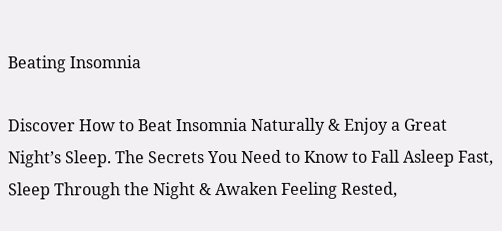Beating Insomnia

Discover How to Beat Insomnia Naturally & Enjoy a Great Night’s Sleep. The Secrets You Need to Know to Fall Asleep Fast, Sleep Through the Night & Awaken Feeling Rested,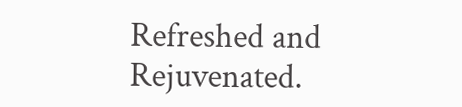Refreshed and Rejuvenated.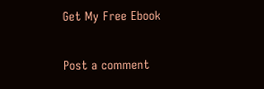Get My Free Ebook

Post a comment